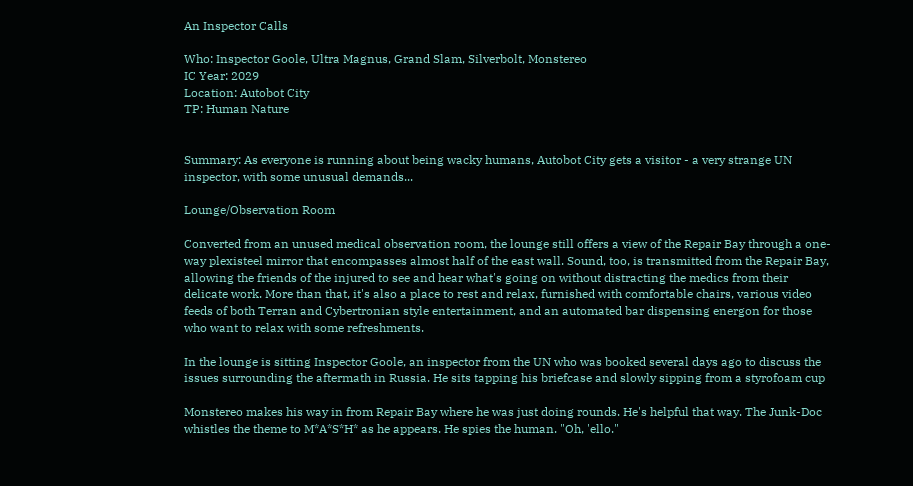An Inspector Calls

Who: Inspector Goole, Ultra Magnus, Grand Slam, Silverbolt, Monstereo
IC Year: 2029
Location: Autobot City
TP: Human Nature


Summary: As everyone is running about being wacky humans, Autobot City gets a visitor - a very strange UN inspector, with some unusual demands...

Lounge/Observation Room

Converted from an unused medical observation room, the lounge still offers a view of the Repair Bay through a one-way plexisteel mirror that encompasses almost half of the east wall. Sound, too, is transmitted from the Repair Bay, allowing the friends of the injured to see and hear what's going on without distracting the medics from their delicate work. More than that, it's also a place to rest and relax, furnished with comfortable chairs, various video feeds of both Terran and Cybertronian style entertainment, and an automated bar dispensing energon for those who want to relax with some refreshments.

In the lounge is sitting Inspector Goole, an inspector from the UN who was booked several days ago to discuss the issues surrounding the aftermath in Russia. He sits tapping his briefcase and slowly sipping from a styrofoam cup

Monstereo makes his way in from Repair Bay where he was just doing rounds. He's helpful that way. The Junk-Doc whistles the theme to M*A*S*H* as he appears. He spies the human. "Oh, 'ello."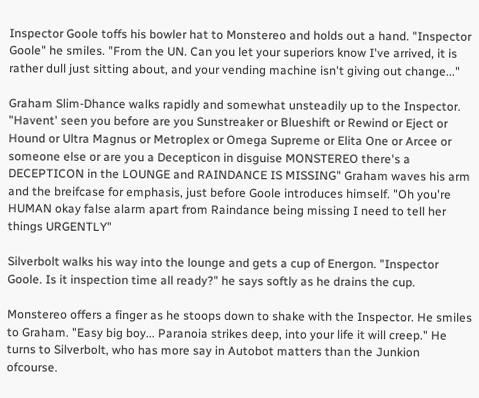Inspector Goole toffs his bowler hat to Monstereo and holds out a hand. "Inspector Goole" he smiles. "From the UN. Can you let your superiors know I've arrived, it is rather dull just sitting about, and your vending machine isn't giving out change..."

Graham Slim-Dhance walks rapidly and somewhat unsteadily up to the Inspector. "Havent' seen you before are you Sunstreaker or Blueshift or Rewind or Eject or Hound or Ultra Magnus or Metroplex or Omega Supreme or Elita One or Arcee or someone else or are you a Decepticon in disguise MONSTEREO there's a DECEPTICON in the LOUNGE and RAINDANCE IS MISSING" Graham waves his arm and the breifcase for emphasis, just before Goole introduces himself. "Oh you're HUMAN okay false alarm apart from Raindance being missing I need to tell her things URGENTLY"

Silverbolt walks his way into the lounge and gets a cup of Energon. "Inspector Goole. Is it inspection time all ready?" he says softly as he drains the cup.

Monstereo offers a finger as he stoops down to shake with the Inspector. He smiles to Graham. "Easy big boy... Paranoia strikes deep, into your life it will creep." He turns to Silverbolt, who has more say in Autobot matters than the Junkion ofcourse.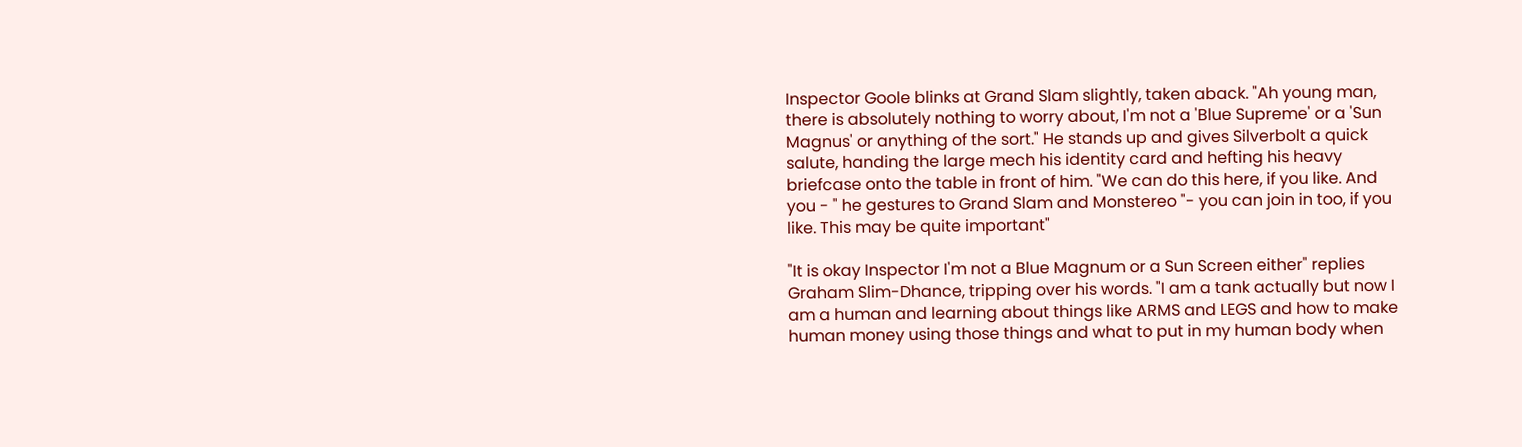Inspector Goole blinks at Grand Slam slightly, taken aback. "Ah young man, there is absolutely nothing to worry about, I'm not a 'Blue Supreme' or a 'Sun Magnus' or anything of the sort." He stands up and gives Silverbolt a quick salute, handing the large mech his identity card and hefting his heavy briefcase onto the table in front of him. "We can do this here, if you like. And you - " he gestures to Grand Slam and Monstereo "- you can join in too, if you like. This may be quite important"

"It is okay Inspector I'm not a Blue Magnum or a Sun Screen either" replies Graham Slim-Dhance, tripping over his words. "I am a tank actually but now I am a human and learning about things like ARMS and LEGS and how to make human money using those things and what to put in my human body when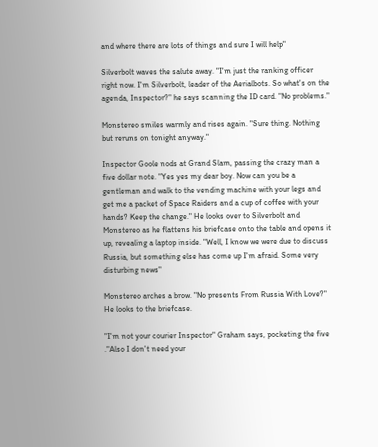and where there are lots of things and sure I will help"

Silverbolt waves the salute away. "I'm just the ranking officer right now. I'm Silverbolt, leader of the Aerialbots. So what's on the agenda, Inspector?" he says scanning the ID card. "No problems."

Monstereo smiles warmly and rises again. "Sure thing. Nothing but reruns on tonight anyway."

Inspector Goole nods at Grand Slam, passing the crazy man a five dollar note. "Yes yes my dear boy. Now can you be a gentleman and walk to the vending machine with your legs and get me a packet of Space Raiders and a cup of coffee with your hands? Keep the change." He looks over to Silverbolt and Monstereo as he flattens his briefcase onto the table and opens it up, revealing a laptop inside. "Well, I know we were due to discuss Russia, but something else has come up I'm afraid. Some very disturbing news"

Monstereo arches a brow. "No presents From Russia With Love?" He looks to the briefcase.

"I'm not your courier Inspector" Graham says, pocketing the five ."Also I don't need your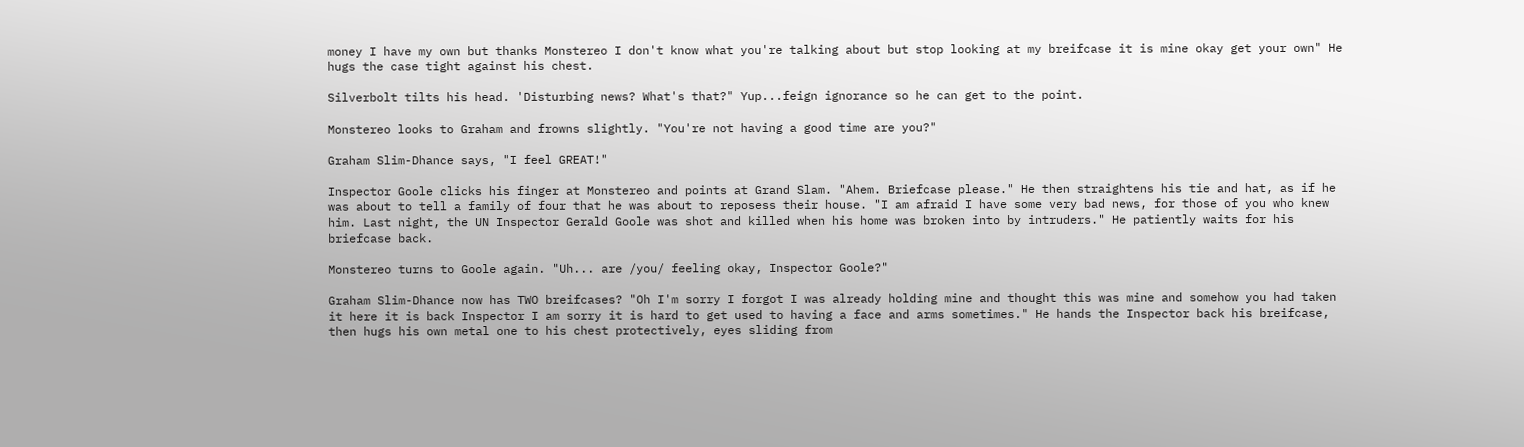money I have my own but thanks Monstereo I don't know what you're talking about but stop looking at my breifcase it is mine okay get your own" He hugs the case tight against his chest.

Silverbolt tilts his head. 'Disturbing news? What's that?" Yup...feign ignorance so he can get to the point.

Monstereo looks to Graham and frowns slightly. "You're not having a good time are you?"

Graham Slim-Dhance says, "I feel GREAT!"

Inspector Goole clicks his finger at Monstereo and points at Grand Slam. "Ahem. Briefcase please." He then straightens his tie and hat, as if he was about to tell a family of four that he was about to reposess their house. "I am afraid I have some very bad news, for those of you who knew him. Last night, the UN Inspector Gerald Goole was shot and killed when his home was broken into by intruders." He patiently waits for his briefcase back.

Monstereo turns to Goole again. "Uh... are /you/ feeling okay, Inspector Goole?"

Graham Slim-Dhance now has TWO breifcases? "Oh I'm sorry I forgot I was already holding mine and thought this was mine and somehow you had taken it here it is back Inspector I am sorry it is hard to get used to having a face and arms sometimes." He hands the Inspector back his breifcase, then hugs his own metal one to his chest protectively, eyes sliding from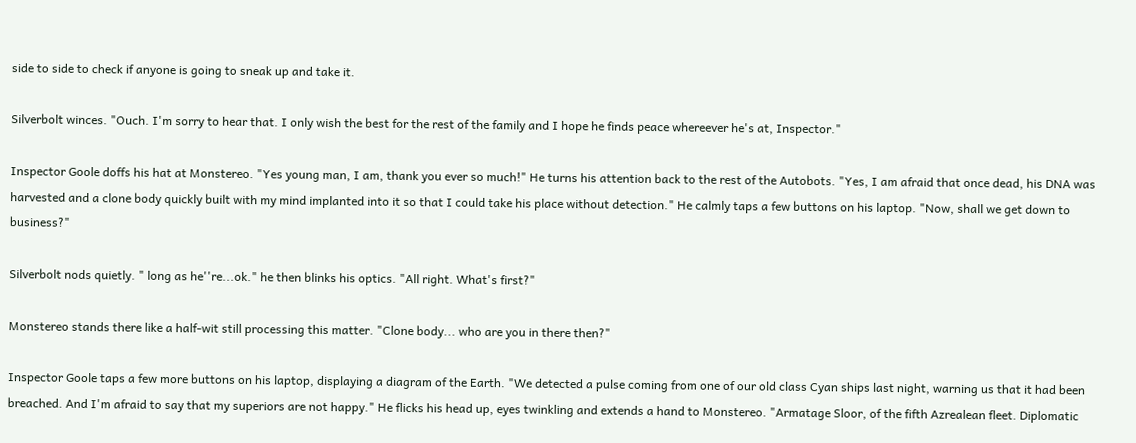side to side to check if anyone is going to sneak up and take it.

Silverbolt winces. "Ouch. I'm sorry to hear that. I only wish the best for the rest of the family and I hope he finds peace whereever he's at, Inspector."

Inspector Goole doffs his hat at Monstereo. "Yes young man, I am, thank you ever so much!" He turns his attention back to the rest of the Autobots. "Yes, I am afraid that once dead, his DNA was harvested and a clone body quickly built with my mind implanted into it so that I could take his place without detection." He calmly taps a few buttons on his laptop. "Now, shall we get down to business?"

Silverbolt nods quietly. " long as he''re...ok." he then blinks his optics. "All right. What's first?"

Monstereo stands there like a half-wit still processing this matter. "Clone body... who are you in there then?"

Inspector Goole taps a few more buttons on his laptop, displaying a diagram of the Earth. "We detected a pulse coming from one of our old class Cyan ships last night, warning us that it had been breached. And I'm afraid to say that my superiors are not happy." He flicks his head up, eyes twinkling and extends a hand to Monstereo. "Armatage Sloor, of the fifth Azrealean fleet. Diplomatic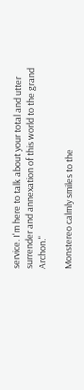service. I'm here to talk about your total and utter surrender and annexation of this world to the grand Archon."

Monstereo calmly smiles to the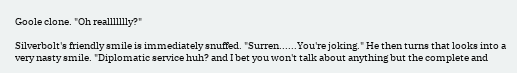Goole clone. "Oh reallllllly?"

Silverbolt's friendly smile is immediately snuffed. "Surren......You're joking." He then turns that looks into a very nasty smile. "Diplomatic service huh? and I bet you won't talk about anything but the complete and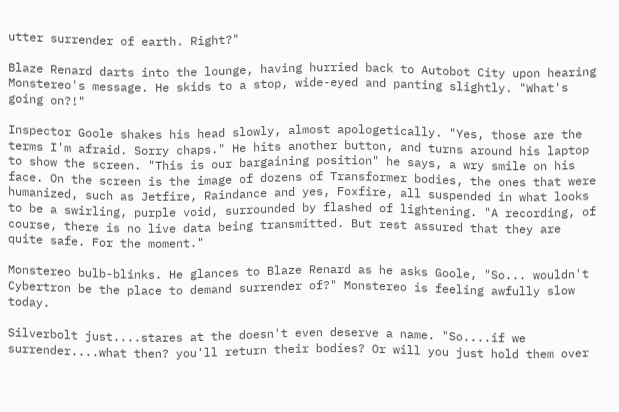utter surrender of earth. Right?"

Blaze Renard darts into the lounge, having hurried back to Autobot City upon hearing Monstereo's message. He skids to a stop, wide-eyed and panting slightly. "What's going on?!"

Inspector Goole shakes his head slowly, almost apologetically. "Yes, those are the terms I'm afraid. Sorry chaps." He hits another button, and turns around his laptop to show the screen. "This is our bargaining position" he says, a wry smile on his face. On the screen is the image of dozens of Transformer bodies, the ones that were humanized, such as Jetfire, Raindance and yes, Foxfire, all suspended in what looks to be a swirling, purple void, surrounded by flashed of lightening. "A recording, of course, there is no live data being transmitted. But rest assured that they are quite safe. For the moment."

Monstereo bulb-blinks. He glances to Blaze Renard as he asks Goole, "So... wouldn't Cybertron be the place to demand surrender of?" Monstereo is feeling awfully slow today.

Silverbolt just....stares at the doesn't even deserve a name. "So....if we surrender....what then? you'll return their bodies? Or will you just hold them over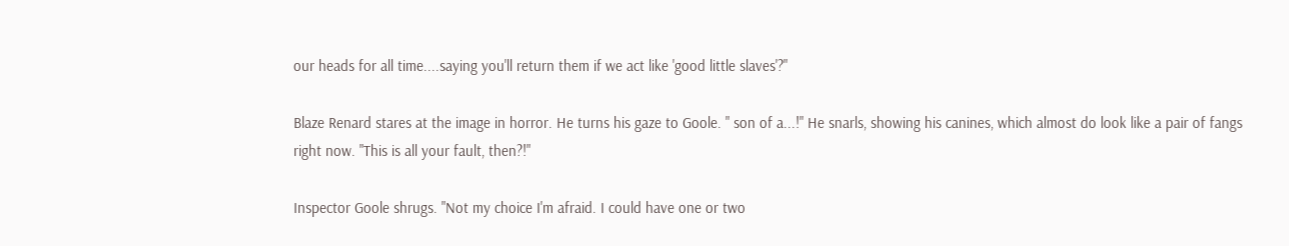our heads for all time....saying you'll return them if we act like 'good little slaves'?"

Blaze Renard stares at the image in horror. He turns his gaze to Goole. " son of a...!" He snarls, showing his canines, which almost do look like a pair of fangs right now. "This is all your fault, then?!"

Inspector Goole shrugs. "Not my choice I'm afraid. I could have one or two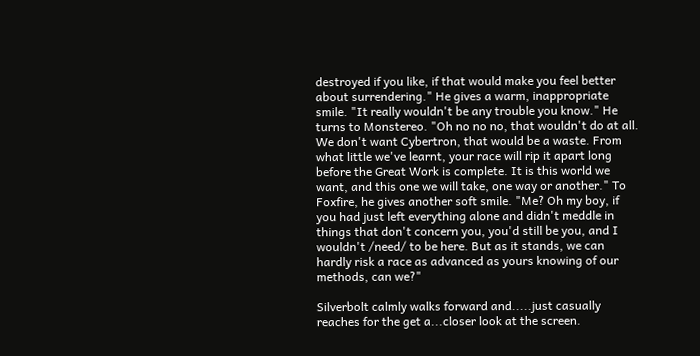destroyed if you like, if that would make you feel better about surrendering." He gives a warm, inappropriate smile. "It really wouldn't be any trouble you know." He turns to Monstereo. "Oh no no no, that wouldn't do at all. We don't want Cybertron, that would be a waste. From what little we've learnt, your race will rip it apart long before the Great Work is complete. It is this world we want, and this one we will take, one way or another." To Foxfire, he gives another soft smile. "Me? Oh my boy, if you had just left everything alone and didn't meddle in things that don't concern you, you'd still be you, and I wouldn't /need/ to be here. But as it stands, we can hardly risk a race as advanced as yours knowing of our methods, can we?"

Silverbolt calmly walks forward and.....just casually reaches for the get a...closer look at the screen.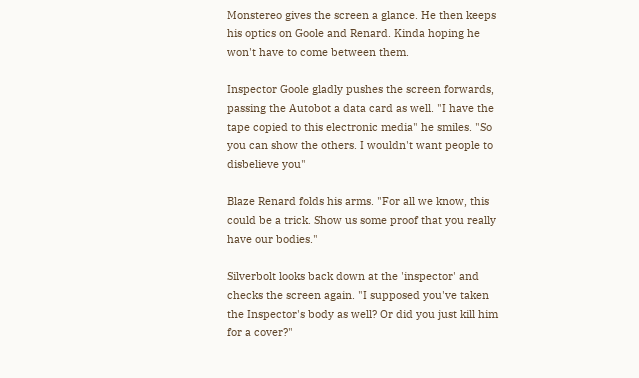Monstereo gives the screen a glance. He then keeps his optics on Goole and Renard. Kinda hoping he won't have to come between them.

Inspector Goole gladly pushes the screen forwards, passing the Autobot a data card as well. "I have the tape copied to this electronic media" he smiles. "So you can show the others. I wouldn't want people to disbelieve you"

Blaze Renard folds his arms. "For all we know, this could be a trick. Show us some proof that you really have our bodies."

Silverbolt looks back down at the 'inspector' and checks the screen again. "I supposed you've taken the Inspector's body as well? Or did you just kill him for a cover?"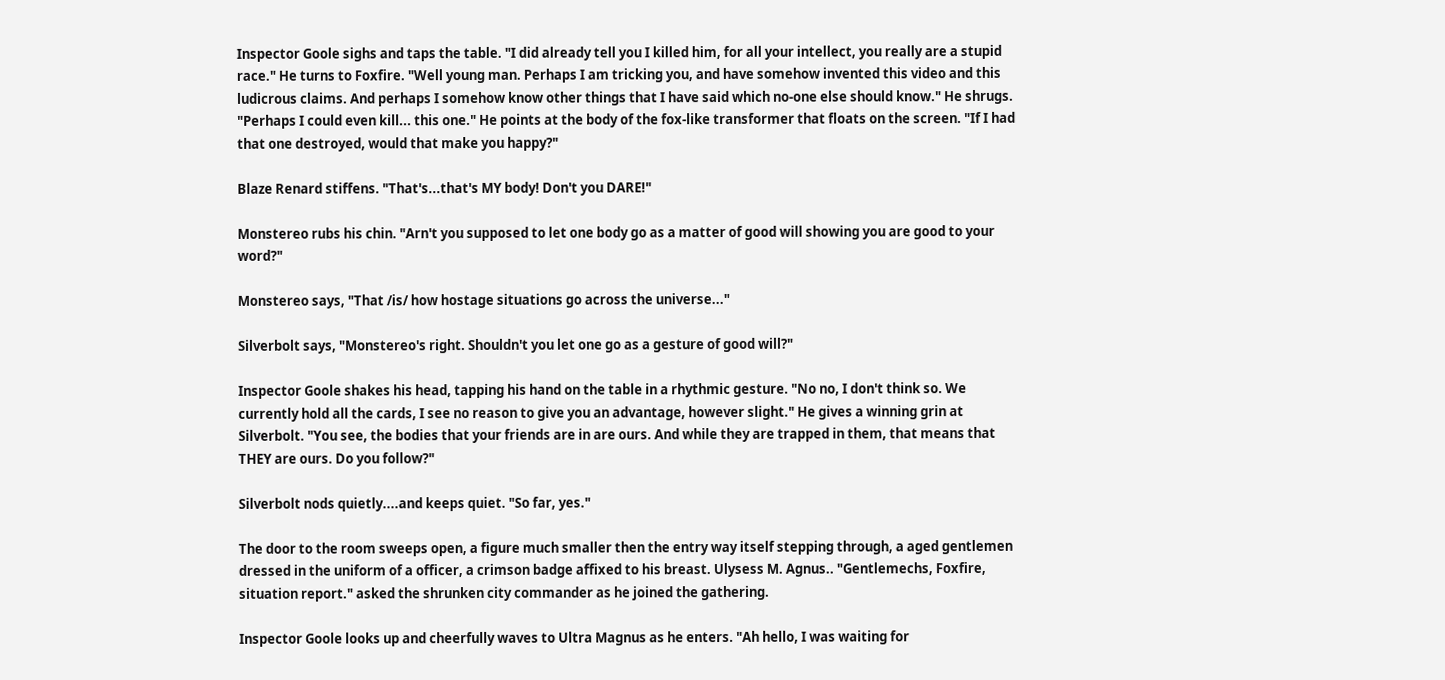Inspector Goole sighs and taps the table. "I did already tell you I killed him, for all your intellect, you really are a stupid race." He turns to Foxfire. "Well young man. Perhaps I am tricking you, and have somehow invented this video and this ludicrous claims. And perhaps I somehow know other things that I have said which no-one else should know." He shrugs. "Perhaps I could even kill... this one." He points at the body of the fox-like transformer that floats on the screen. "If I had that one destroyed, would that make you happy?"

Blaze Renard stiffens. "That's...that's MY body! Don't you DARE!"

Monstereo rubs his chin. "Arn't you supposed to let one body go as a matter of good will showing you are good to your word?"

Monstereo says, "That /is/ how hostage situations go across the universe..."

Silverbolt says, "Monstereo's right. Shouldn't you let one go as a gesture of good will?"

Inspector Goole shakes his head, tapping his hand on the table in a rhythmic gesture. "No no, I don't think so. We currently hold all the cards, I see no reason to give you an advantage, however slight." He gives a winning grin at Silverbolt. "You see, the bodies that your friends are in are ours. And while they are trapped in them, that means that THEY are ours. Do you follow?"

Silverbolt nods quietly....and keeps quiet. "So far, yes."

The door to the room sweeps open, a figure much smaller then the entry way itself stepping through, a aged gentlemen dressed in the uniform of a officer, a crimson badge affixed to his breast. Ulysess M. Agnus.. "Gentlemechs, Foxfire, situation report." asked the shrunken city commander as he joined the gathering.

Inspector Goole looks up and cheerfully waves to Ultra Magnus as he enters. "Ah hello, I was waiting for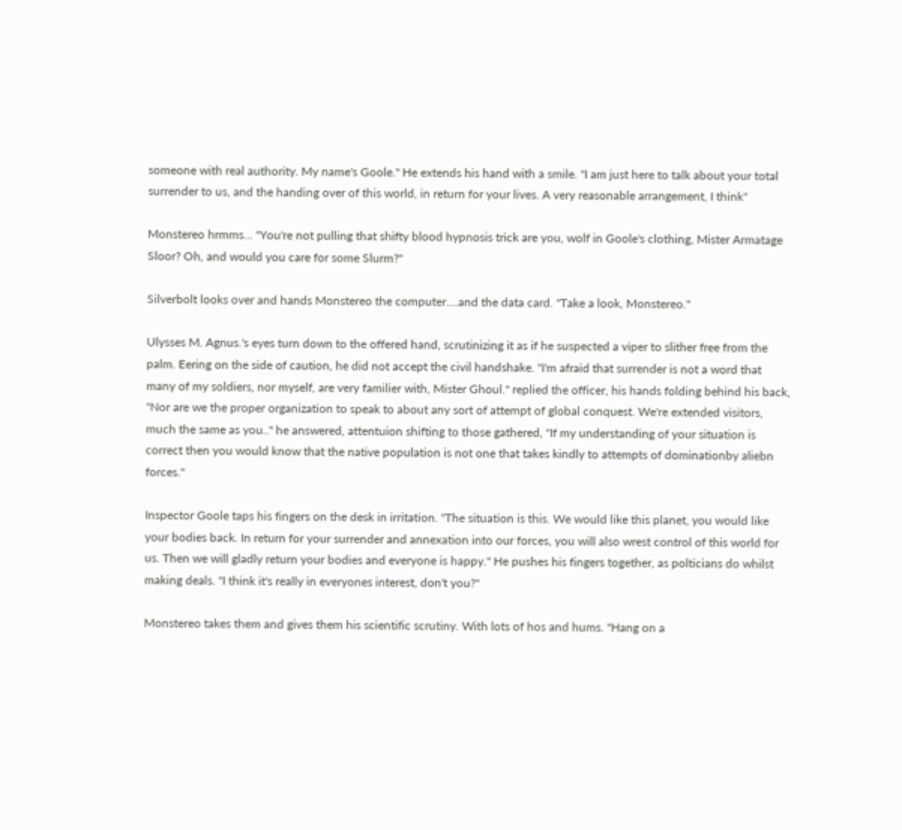someone with real authority. My name's Goole." He extends his hand with a smile. "I am just here to talk about your total surrender to us, and the handing over of this world, in return for your lives. A very reasonable arrangement, I think"

Monstereo hrmms... "You're not pulling that shifty blood hypnosis trick are you, wolf in Goole's clothing, Mister Armatage Sloor? Oh, and would you care for some Slurm?"

Silverbolt looks over and hands Monstereo the computer....and the data card. "Take a look, Monstereo."

Ulysses M. Agnus.'s eyes turn down to the offered hand, scrutinizing it as if he suspected a viper to slither free from the palm. Eering on the side of caution, he did not accept the civil handshake. "I'm afraid that surrender is not a word that many of my soldiers, nor myself, are very familier with, Mister Ghoul." replied the officer, his hands folding behind his back, "Nor are we the proper organization to speak to about any sort of attempt of global conquest. We're extended visitors, much the same as you.." he answered, attentuion shifting to those gathered, "If my understanding of your situation is correct then you would know that the native population is not one that takes kindly to attempts of dominationby aliebn forces."

Inspector Goole taps his fingers on the desk in irritation. "The situation is this. We would like this planet, you would like your bodies back. In return for your surrender and annexation into our forces, you will also wrest control of this world for us. Then we will gladly return your bodies and everyone is happy." He pushes his fingers together, as polticians do whilst making deals. "I think it's really in everyones interest, don't you?"

Monstereo takes them and gives them his scientific scrutiny. With lots of hos and hums. "Hang on a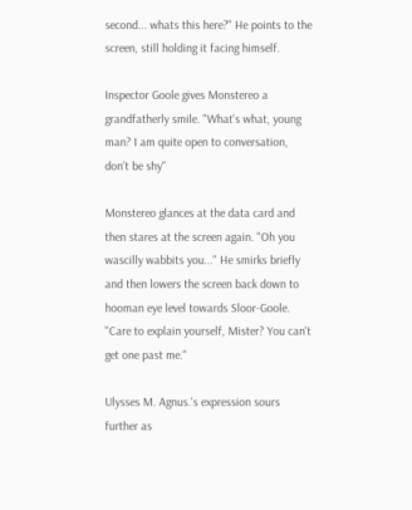second... whats this here?" He points to the screen, still holding it facing himself.

Inspector Goole gives Monstereo a grandfatherly smile. "What's what, young man? I am quite open to conversation, don't be shy"

Monstereo glances at the data card and then stares at the screen again. "Oh you wascilly wabbits you..." He smirks briefly and then lowers the screen back down to hooman eye level towards Sloor-Goole. "Care to explain yourself, Mister? You can't get one past me."

Ulysses M. Agnus.'s expression sours further as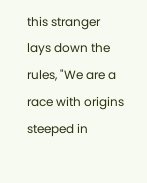this stranger lays down the rules, "We are a race with origins steeped in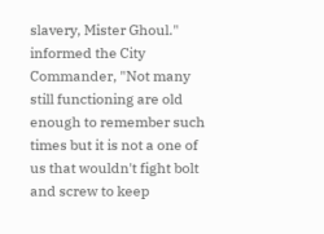slavery, Mister Ghoul." informed the City Commander, "Not many still functioning are old enough to remember such times but it is not a one of us that wouldn't fight bolt and screw to keep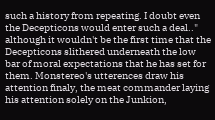such a history from repeating. I doubt even the Decepticons would enter such a deal.." although it wouldn't be the first time that the Decepticons slithered underneath the low bar of moral expectations that he has set for them. Monstereo's utterences draw his attention finaly, the meat commander laying his attention solely on the Junkion,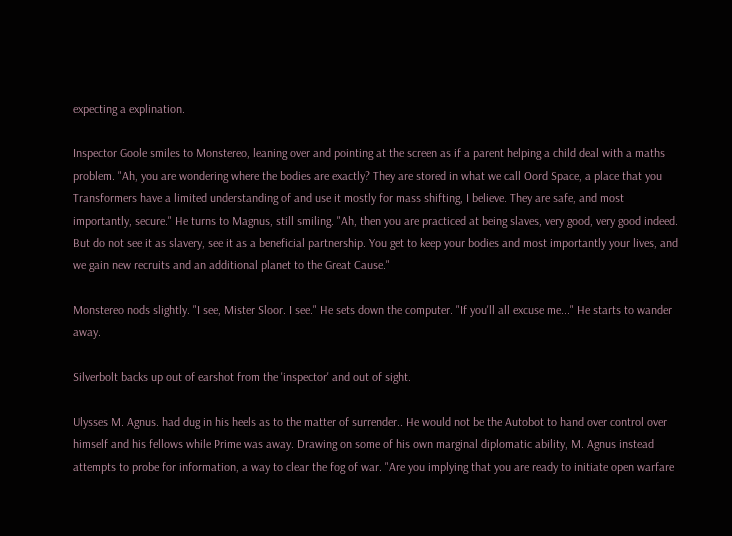expecting a explination.

Inspector Goole smiles to Monstereo, leaning over and pointing at the screen as if a parent helping a child deal with a maths problem. "Ah, you are wondering where the bodies are exactly? They are stored in what we call Oord Space, a place that you Transformers have a limited understanding of and use it mostly for mass shifting, I believe. They are safe, and most importantly, secure." He turns to Magnus, still smiling. "Ah, then you are practiced at being slaves, very good, very good indeed. But do not see it as slavery, see it as a beneficial partnership. You get to keep your bodies and most importantly your lives, and we gain new recruits and an additional planet to the Great Cause."

Monstereo nods slightly. "I see, Mister Sloor. I see." He sets down the computer. "If you'll all excuse me..." He starts to wander away.

Silverbolt backs up out of earshot from the 'inspector' and out of sight.

Ulysses M. Agnus. had dug in his heels as to the matter of surrender.. He would not be the Autobot to hand over control over himself and his fellows while Prime was away. Drawing on some of his own marginal diplomatic ability, M. Agnus instead attempts to probe for information, a way to clear the fog of war. "Are you implying that you are ready to initiate open warfare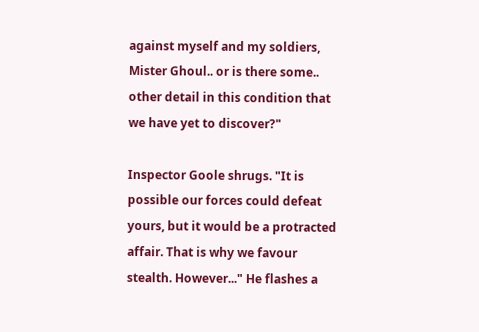against myself and my soldiers, Mister Ghoul.. or is there some.. other detail in this condition that we have yet to discover?"

Inspector Goole shrugs. "It is possible our forces could defeat yours, but it would be a protracted affair. That is why we favour stealth. However..." He flashes a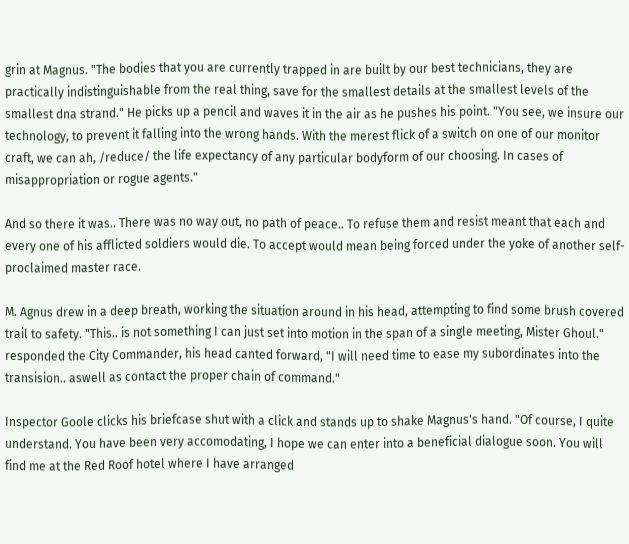grin at Magnus. "The bodies that you are currently trapped in are built by our best technicians, they are practically indistinguishable from the real thing, save for the smallest details at the smallest levels of the smallest dna strand." He picks up a pencil and waves it in the air as he pushes his point. "You see, we insure our technology, to prevent it falling into the wrong hands. With the merest flick of a switch on one of our monitor craft, we can ah, /reduce/ the life expectancy of any particular bodyform of our choosing. In cases of misappropriation or rogue agents."

And so there it was.. There was no way out, no path of peace.. To refuse them and resist meant that each and every one of his afflicted soldiers would die. To accept would mean being forced under the yoke of another self-proclaimed master race.

M. Agnus drew in a deep breath, working the situation around in his head, attempting to find some brush covered trail to safety. "This.. is not something I can just set into motion in the span of a single meeting, Mister Ghoul." responded the City Commander, his head canted forward, "I will need time to ease my subordinates into the transision.. aswell as contact the proper chain of command."

Inspector Goole clicks his briefcase shut with a click and stands up to shake Magnus's hand. "Of course, I quite understand. You have been very accomodating, I hope we can enter into a beneficial dialogue soon. You will find me at the Red Roof hotel where I have arranged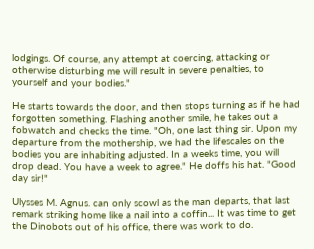lodgings. Of course, any attempt at coercing, attacking or otherwise disturbing me will result in severe penalties, to yourself and your bodies."

He starts towards the door, and then stops turning as if he had forgotten something. Flashing another smile, he takes out a fobwatch and checks the time. "Oh, one last thing sir. Upon my departure from the mothership, we had the lifescales on the bodies you are inhabiting adjusted. In a weeks time, you will drop dead. You have a week to agree." He doffs his hat. "Good day sir!"

Ulysses M. Agnus. can only scowl as the man departs, that last remark striking home like a nail into a coffin... It was time to get the Dinobots out of his office, there was work to do.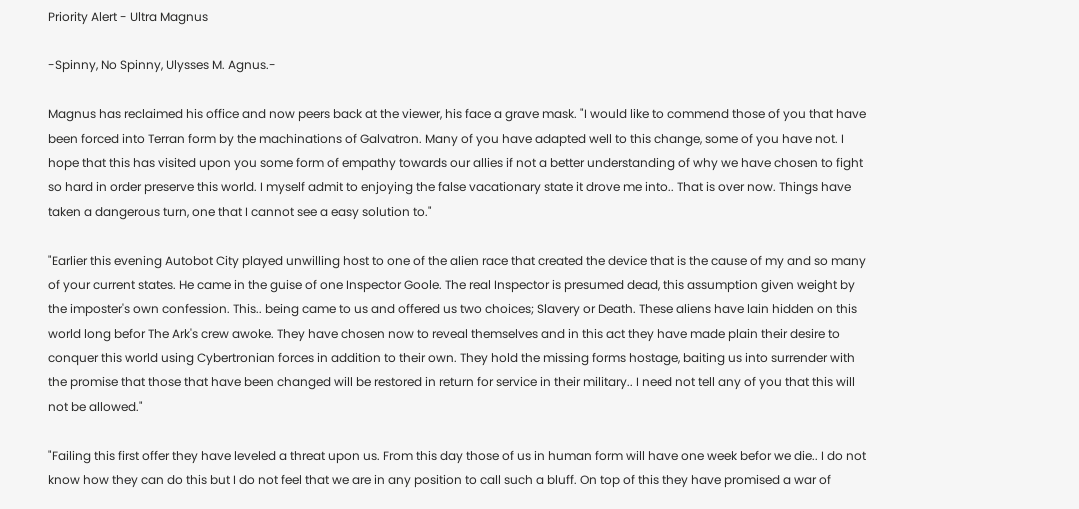Priority Alert - Ultra Magnus

-Spinny, No Spinny, Ulysses M. Agnus.-

Magnus has reclaimed his office and now peers back at the viewer, his face a grave mask. "I would like to commend those of you that have been forced into Terran form by the machinations of Galvatron. Many of you have adapted well to this change, some of you have not. I hope that this has visited upon you some form of empathy towards our allies if not a better understanding of why we have chosen to fight so hard in order preserve this world. I myself admit to enjoying the false vacationary state it drove me into.. That is over now. Things have taken a dangerous turn, one that I cannot see a easy solution to."

"Earlier this evening Autobot City played unwilling host to one of the alien race that created the device that is the cause of my and so many of your current states. He came in the guise of one Inspector Goole. The real Inspector is presumed dead, this assumption given weight by the imposter's own confession. This.. being came to us and offered us two choices; Slavery or Death. These aliens have lain hidden on this world long befor The Ark's crew awoke. They have chosen now to reveal themselves and in this act they have made plain their desire to conquer this world using Cybertronian forces in addition to their own. They hold the missing forms hostage, baiting us into surrender with the promise that those that have been changed will be restored in return for service in their military.. I need not tell any of you that this will not be allowed."

"Failing this first offer they have leveled a threat upon us. From this day those of us in human form will have one week befor we die.. I do not know how they can do this but I do not feel that we are in any position to call such a bluff. On top of this they have promised a war of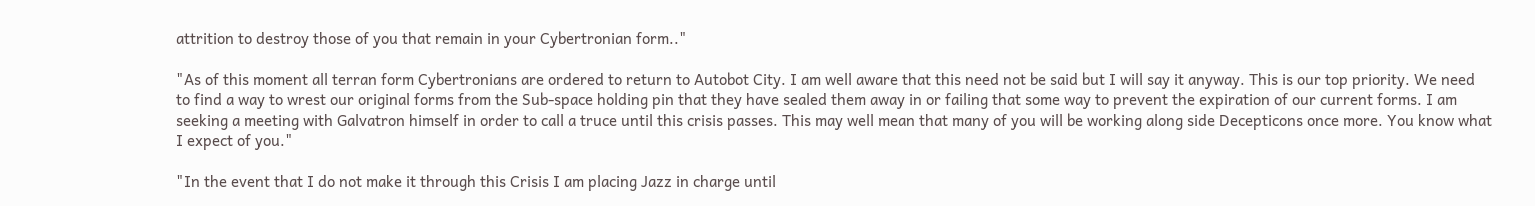attrition to destroy those of you that remain in your Cybertronian form.."

"As of this moment all terran form Cybertronians are ordered to return to Autobot City. I am well aware that this need not be said but I will say it anyway. This is our top priority. We need to find a way to wrest our original forms from the Sub-space holding pin that they have sealed them away in or failing that some way to prevent the expiration of our current forms. I am seeking a meeting with Galvatron himself in order to call a truce until this crisis passes. This may well mean that many of you will be working along side Decepticons once more. You know what I expect of you."

"In the event that I do not make it through this Crisis I am placing Jazz in charge until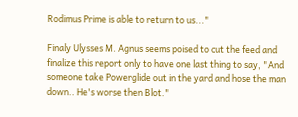Rodimus Prime is able to return to us..."

Finaly Ulysses M. Agnus seems poised to cut the feed and finalize this report only to have one last thing to say, "And someone take Powerglide out in the yard and hose the man down.. He's worse then Blot."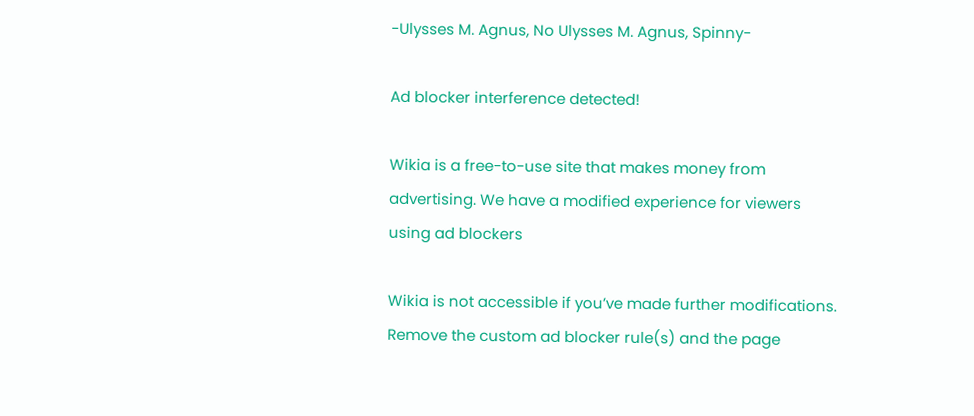-Ulysses M. Agnus, No Ulysses M. Agnus, Spinny-

Ad blocker interference detected!

Wikia is a free-to-use site that makes money from advertising. We have a modified experience for viewers using ad blockers

Wikia is not accessible if you’ve made further modifications. Remove the custom ad blocker rule(s) and the page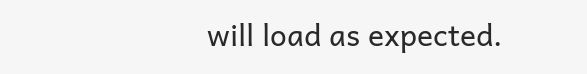will load as expected.